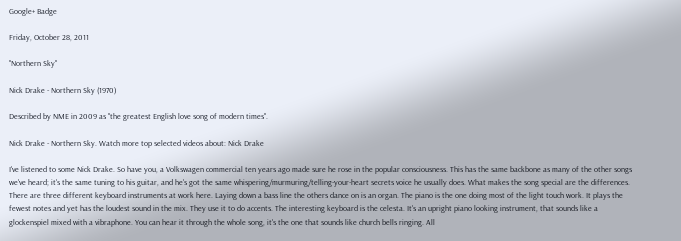Google+ Badge

Friday, October 28, 2011

"Northern Sky"

Nick Drake - Northern Sky (1970)

Described by NME in 2009 as "the greatest English love song of modern times".

Nick Drake - Northern Sky. Watch more top selected videos about: Nick Drake

I've listened to some Nick Drake. So have you, a Volkswagen commercial ten years ago made sure he rose in the popular consciousness. This has the same backbone as many of the other songs we've heard; it's the same tuning to his guitar, and he's got the same whispering/murmuring/telling-your-heart secrets voice he usually does. What makes the song special are the differences. There are three different keyboard instruments at work here. Laying down a bass line the others dance on is an organ. The piano is the one doing most of the light touch work. It plays the fewest notes and yet has the loudest sound in the mix. They use it to do accents. The interesting keyboard is the celesta. It's an upright piano looking instrument, that sounds like a glockenspiel mixed with a vibraphone. You can hear it through the whole song, it's the one that sounds like church bells ringing. All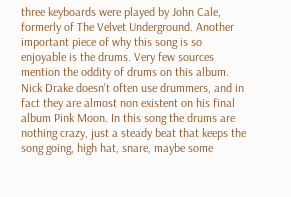three keyboards were played by John Cale, formerly of The Velvet Underground. Another important piece of why this song is so enjoyable is the drums. Very few sources mention the oddity of drums on this album. Nick Drake doesn't often use drummers, and in fact they are almost non existent on his final album Pink Moon. In this song the drums are nothing crazy, just a steady beat that keeps the song going, high hat, snare, maybe some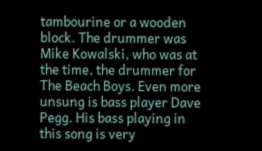tambourine or a wooden block. The drummer was Mike Kowalski, who was at the time, the drummer for The Beach Boys. Even more unsung is bass player Dave Pegg. His bass playing in this song is very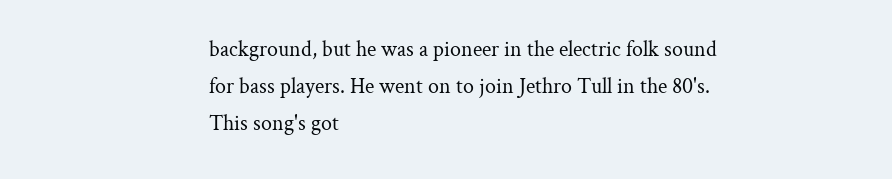background, but he was a pioneer in the electric folk sound for bass players. He went on to join Jethro Tull in the 80's. This song's got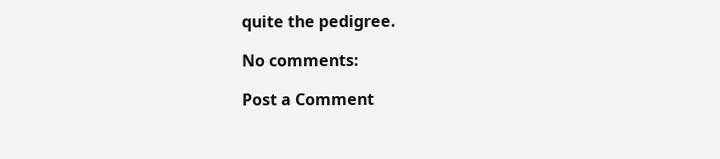quite the pedigree.

No comments:

Post a Comment